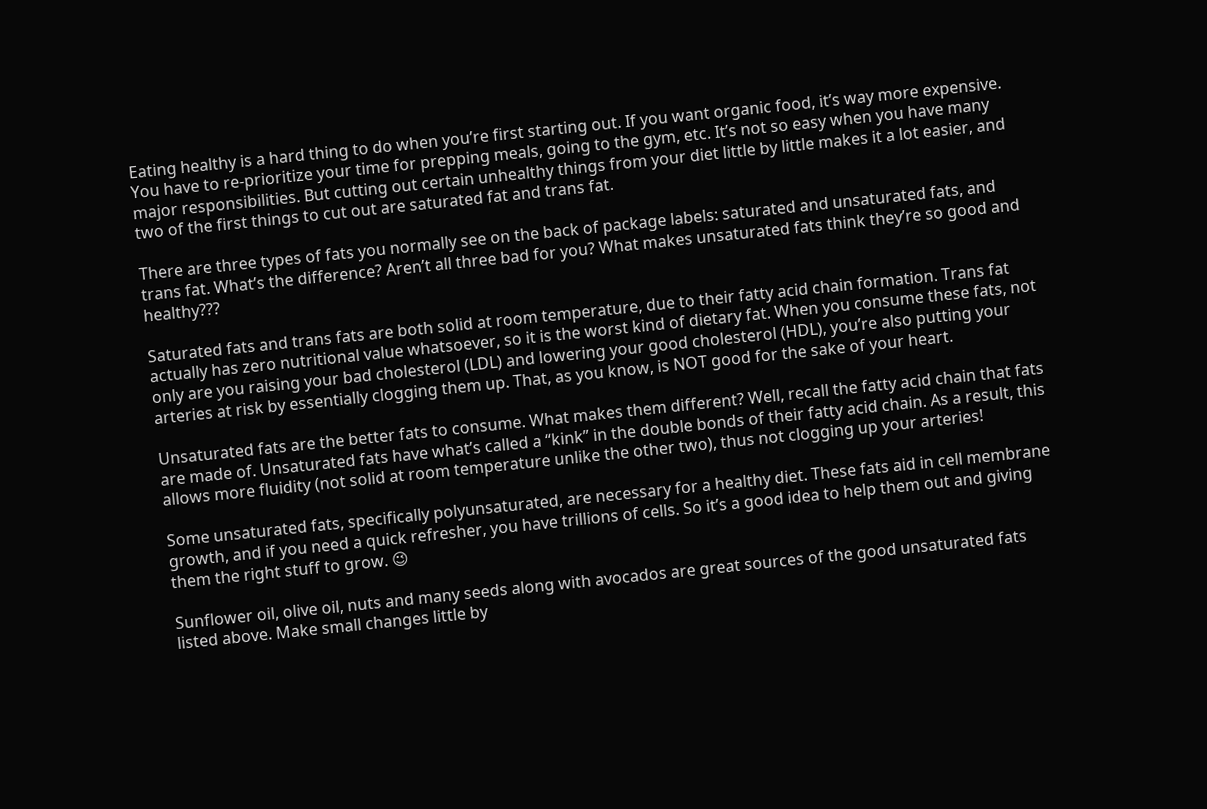Eating healthy is a hard thing to do when you’re first starting out. If you want organic food, it’s way more expensive. You have to re-prioritize your time for prepping meals, going to the gym, etc. It’s not so easy when you have many major responsibilities. But cutting out certain unhealthy things from your diet little by little makes it a lot easier, and two of the first things to cut out are saturated fat and trans fat.

There are three types of fats you normally see on the back of package labels: saturated and unsaturated fats, and trans fat. What’s the difference? Aren’t all three bad for you? What makes unsaturated fats think they’re so good and healthy???

Saturated fats and trans fats are both solid at room temperature, due to their fatty acid chain formation. Trans fat actually has zero nutritional value whatsoever, so it is the worst kind of dietary fat. When you consume these fats, not only are you raising your bad cholesterol (LDL) and lowering your good cholesterol (HDL), you’re also putting your arteries at risk by essentially clogging them up. That, as you know, is NOT good for the sake of your heart.

Unsaturated fats are the better fats to consume. What makes them different? Well, recall the fatty acid chain that fats are made of. Unsaturated fats have what’s called a “kink” in the double bonds of their fatty acid chain. As a result, this allows more fluidity (not solid at room temperature unlike the other two), thus not clogging up your arteries!

Some unsaturated fats, specifically polyunsaturated, are necessary for a healthy diet. These fats aid in cell membrane growth, and if you need a quick refresher, you have trillions of cells. So it’s a good idea to help them out and giving them the right stuff to grow. 😉

Sunflower oil, olive oil, nuts and many seeds along with avocados are great sources of the good unsaturated fats listed above. Make small changes little by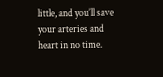little, and you’ll save your arteries and heart in no time.